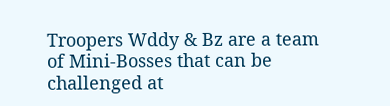Troopers Wddy & Bz are a team of Mini-Bosses that can be challenged at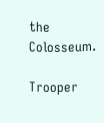the Colosseum.

Trooper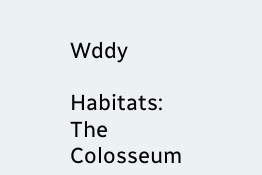Wddy

Habitats: The Colosseum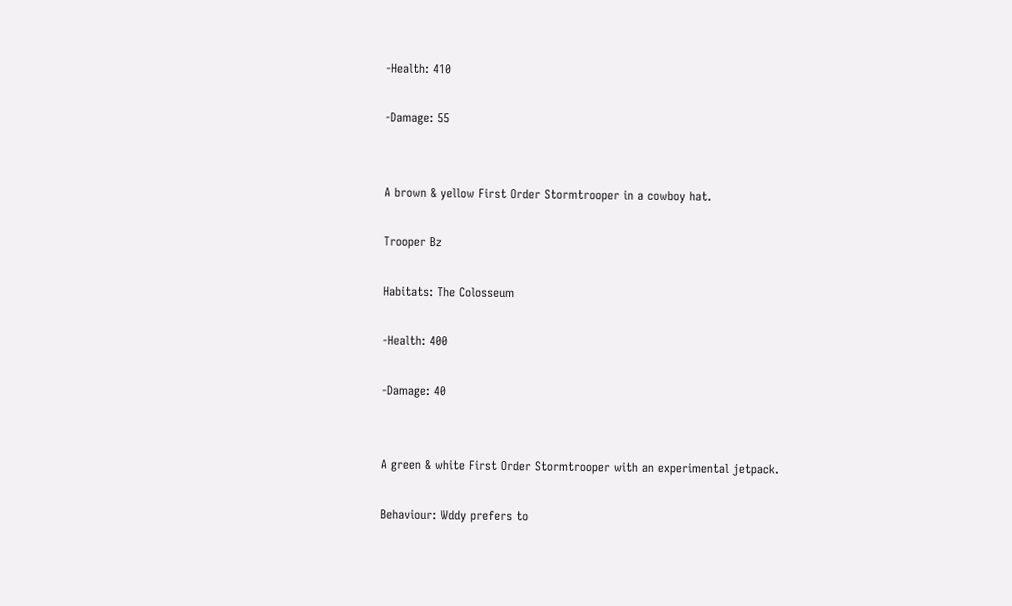-Health: 410

-Damage: 55


A brown & yellow First Order Stormtrooper in a cowboy hat.

Trooper Bz

Habitats: The Colosseum

-Health: 400

-Damage: 40


A green & white First Order Stormtrooper with an experimental jetpack.

Behaviour: Wddy prefers to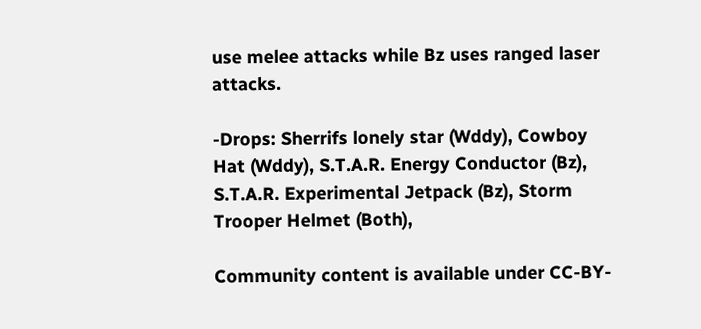use melee attacks while Bz uses ranged laser attacks.

-Drops: Sherrifs lonely star (Wddy), Cowboy Hat (Wddy), S.T.A.R. Energy Conductor (Bz), S.T.A.R. Experimental Jetpack (Bz), Storm Trooper Helmet (Both),

Community content is available under CC-BY-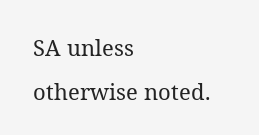SA unless otherwise noted.